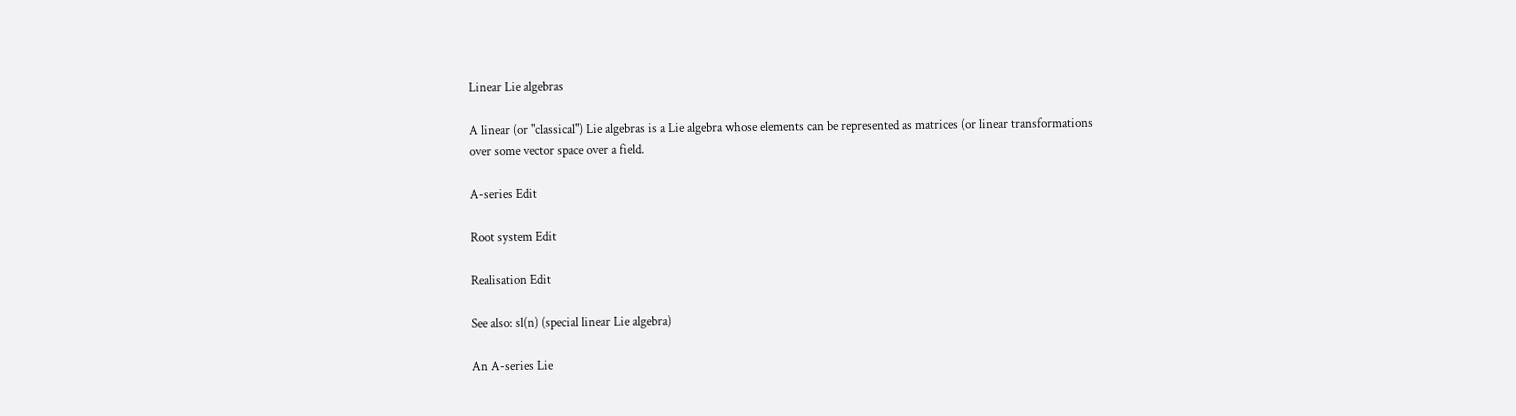Linear Lie algebras

A linear (or "classical") Lie algebras is a Lie algebra whose elements can be represented as matrices (or linear transformations over some vector space over a field.

A-series Edit

Root system Edit

Realisation Edit

See also: sl(n) (special linear Lie algebra)

An A-series Lie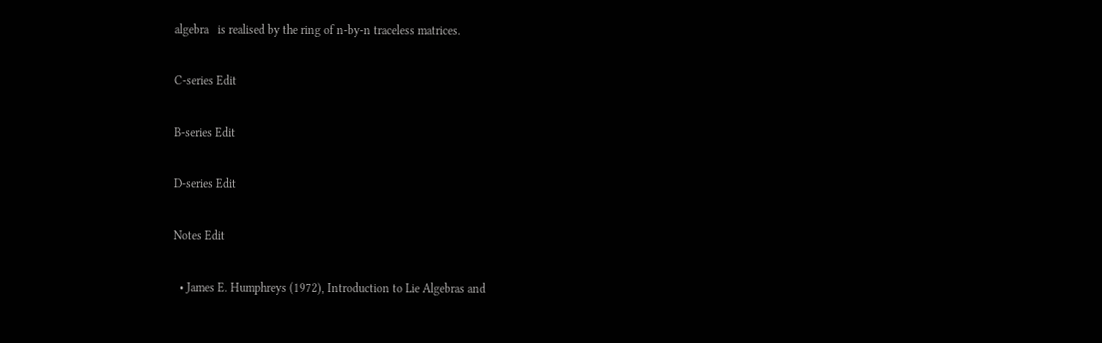algebra   is realised by the ring of n-by-n traceless matrices.

C-series Edit

B-series Edit

D-series Edit

Notes Edit

  • James E. Humphreys (1972), Introduction to Lie Algebras and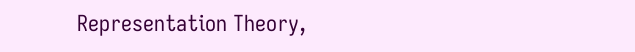Representation Theory,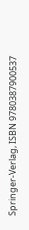Springer-Verlag, ISBN 9780387900537